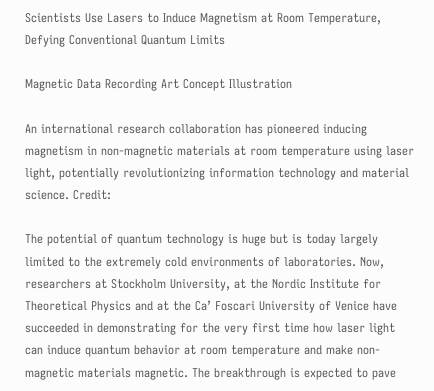Scientists Use Lasers to Induce Magnetism at Room Temperature, Defying Conventional Quantum Limits

Magnetic Data Recording Art Concept Illustration

An international research collaboration has pioneered inducing magnetism in non-magnetic materials at room temperature using laser light, potentially revolutionizing information technology and material science. Credit:

The potential of quantum technology is huge but is today largely limited to the extremely cold environments of laboratories. Now, researchers at Stockholm University, at the Nordic Institute for Theoretical Physics and at the Ca’ Foscari University of Venice have succeeded in demonstrating for the very first time how laser light can induce quantum behavior at room temperature and make non-magnetic materials magnetic. The breakthrough is expected to pave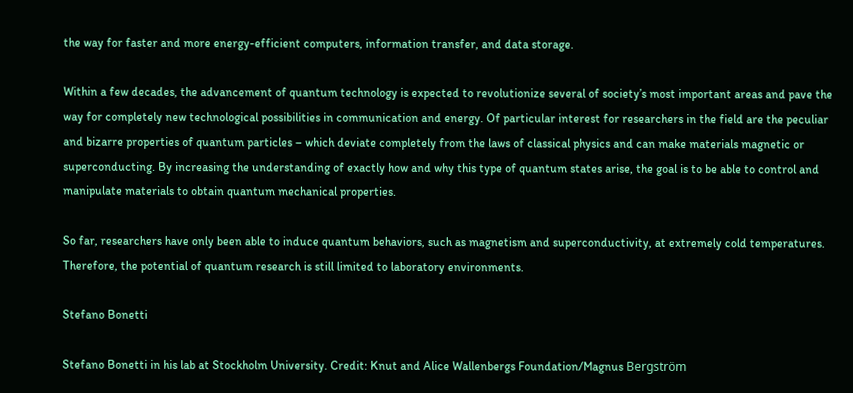the way for faster and more energy-efficient computers, information transfer, and data storage.

Within a few decades, the advancement of quantum technology is expected to revolutionize several of society’s most important areas and pave the way for completely new technological possibilities in communication and energy. Of particular interest for researchers in the field are the peculiar and bizarre properties of quantum particles – which deviate completely from the laws of classical physics and can make materials magnetic or superconducting. By increasing the understanding of exactly how and why this type of quantum states arise, the goal is to be able to control and manipulate materials to obtain quantum mechanical properties.

So far, researchers have only been able to induce quantum behaviors, such as magnetism and superconductivity, at extremely cold temperatures. Therefore, the potential of quantum research is still limited to laboratory environments.

Stefano Bonetti

Stefano Bonetti in his lab at Stockholm University. Credit: Knut and Alice Wallenbergs Foundation/Magnus Bergström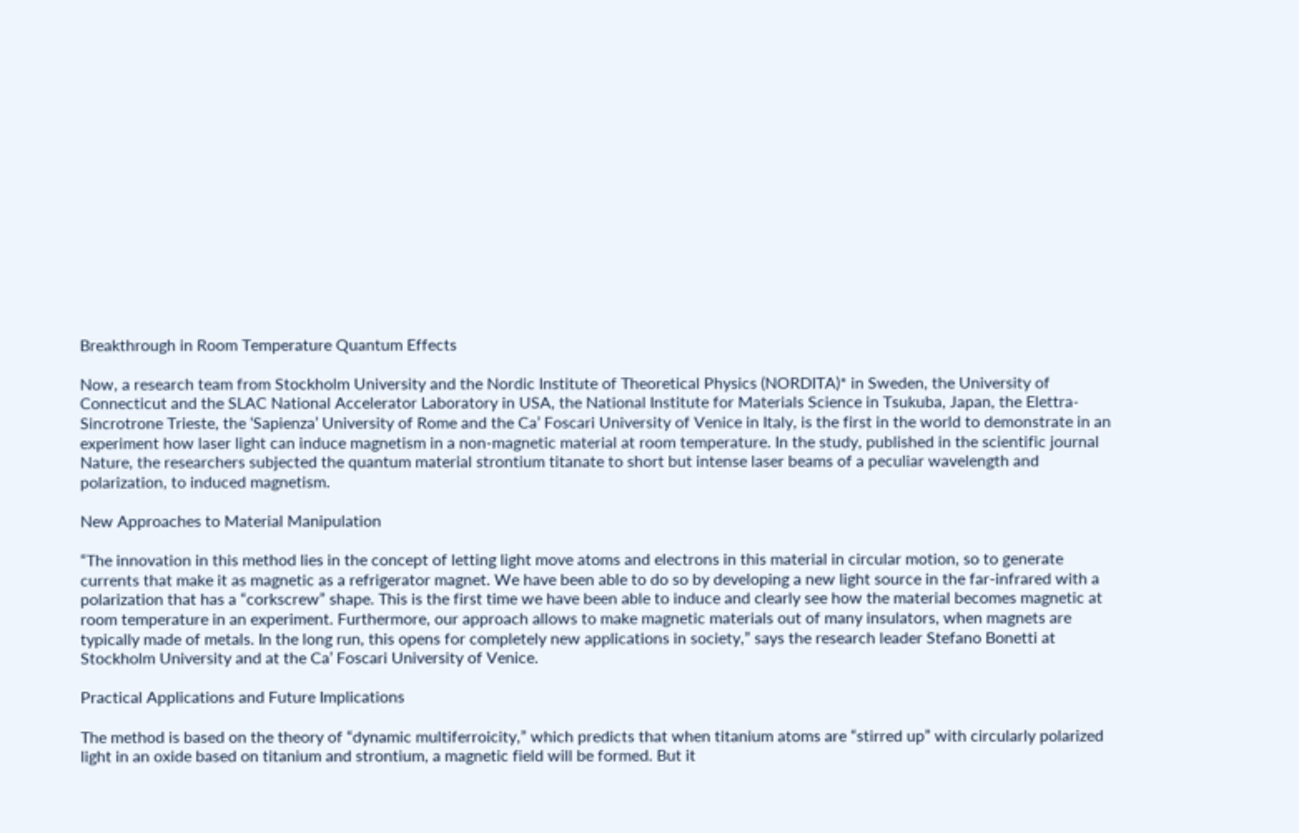Breakthrough in Room Temperature Quantum Effects

Now, a research team from Stockholm University and the Nordic Institute of Theoretical Physics (NORDITA)* in Sweden, the University of Connecticut and the SLAC National Accelerator Laboratory in USA, the National Institute for Materials Science in Tsukuba, Japan, the Elettra-Sincrotrone Trieste, the ‘Sapienza’ University of Rome and the Ca’ Foscari University of Venice in Italy, is the first in the world to demonstrate in an experiment how laser light can induce magnetism in a non-magnetic material at room temperature. In the study, published in the scientific journal Nature, the researchers subjected the quantum material strontium titanate to short but intense laser beams of a peculiar wavelength and polarization, to induced magnetism.

New Approaches to Material Manipulation

“The innovation in this method lies in the concept of letting light move atoms and electrons in this material in circular motion, so to generate currents that make it as magnetic as a refrigerator magnet. We have been able to do so by developing a new light source in the far-infrared with a polarization that has a “corkscrew” shape. This is the first time we have been able to induce and clearly see how the material becomes magnetic at room temperature in an experiment. Furthermore, our approach allows to make magnetic materials out of many insulators, when magnets are typically made of metals. In the long run, this opens for completely new applications in society,” says the research leader Stefano Bonetti at Stockholm University and at the Ca’ Foscari University of Venice.

Practical Applications and Future Implications

The method is based on the theory of “dynamic multiferroicity,” which predicts that when titanium atoms are “stirred up” with circularly polarized light in an oxide based on titanium and strontium, a magnetic field will be formed. But it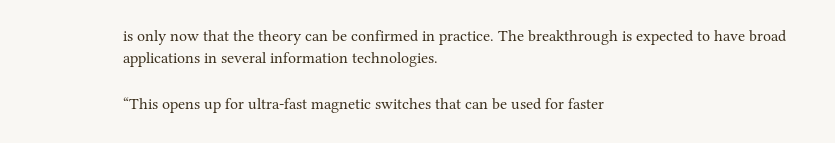is only now that the theory can be confirmed in practice. The breakthrough is expected to have broad applications in several information technologies.

“This opens up for ultra-fast magnetic switches that can be used for faster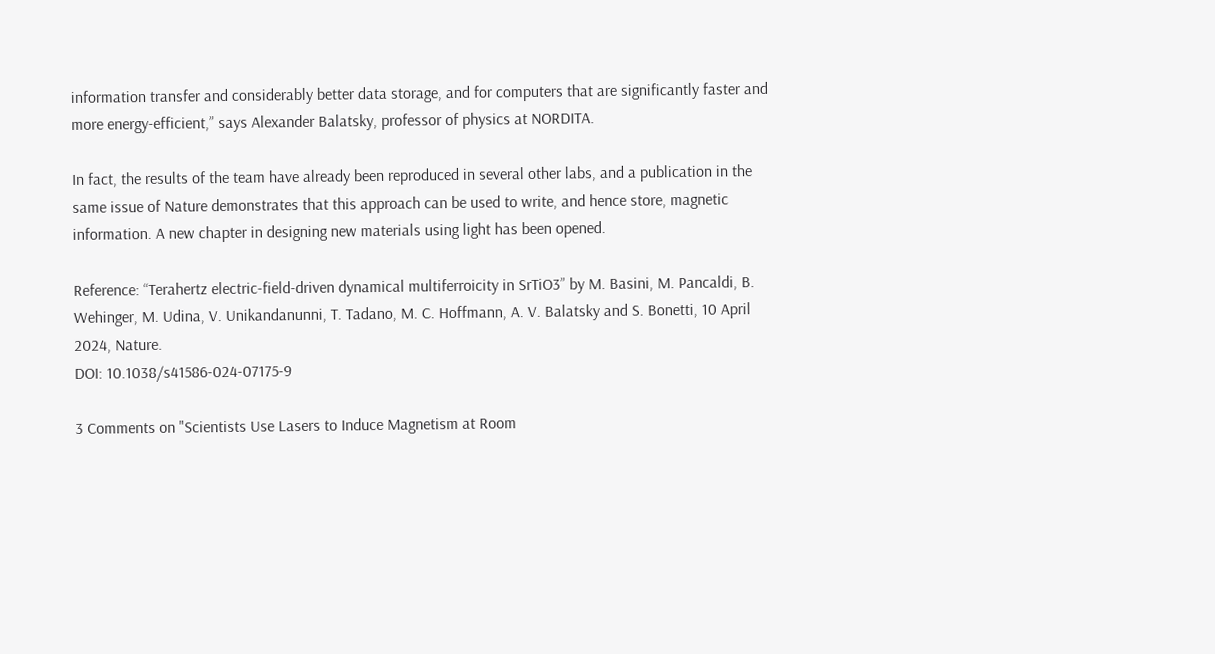information transfer and considerably better data storage, and for computers that are significantly faster and more energy-efficient,” says Alexander Balatsky, professor of physics at NORDITA.

In fact, the results of the team have already been reproduced in several other labs, and a publication in the same issue of Nature demonstrates that this approach can be used to write, and hence store, magnetic information. A new chapter in designing new materials using light has been opened.

Reference: “Terahertz electric-field-driven dynamical multiferroicity in SrTiO3” by M. Basini, M. Pancaldi, B. Wehinger, M. Udina, V. Unikandanunni, T. Tadano, M. C. Hoffmann, A. V. Balatsky and S. Bonetti, 10 April 2024, Nature.
DOI: 10.1038/s41586-024-07175-9

3 Comments on "Scientists Use Lasers to Induce Magnetism at Room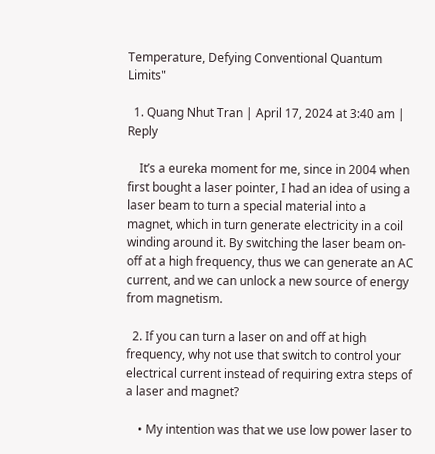Temperature, Defying Conventional Quantum Limits"

  1. Quang Nhut Tran | April 17, 2024 at 3:40 am | Reply

    It’s a eureka moment for me, since in 2004 when first bought a laser pointer, I had an idea of using a laser beam to turn a special material into a magnet, which in turn generate electricity in a coil winding around it. By switching the laser beam on-off at a high frequency, thus we can generate an AC current, and we can unlock a new source of energy from magnetism.

  2. If you can turn a laser on and off at high frequency, why not use that switch to control your electrical current instead of requiring extra steps of a laser and magnet?

    • My intention was that we use low power laser to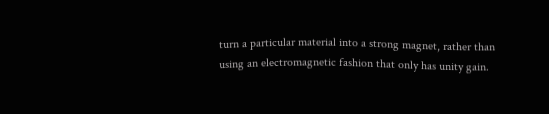turn a particular material into a strong magnet, rather than using an electromagnetic fashion that only has unity gain.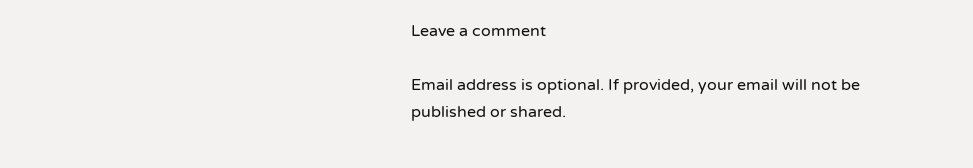Leave a comment

Email address is optional. If provided, your email will not be published or shared.